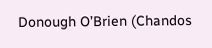Donough O’Brien (Chandos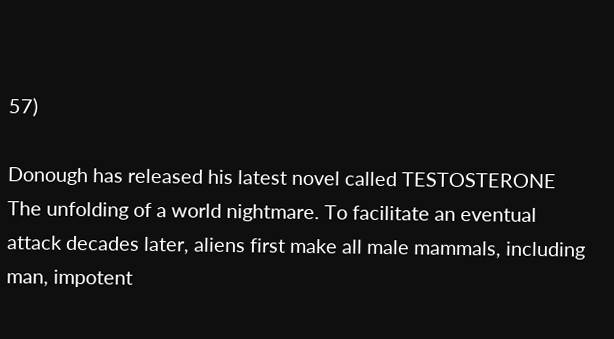57)

Donough has released his latest novel called TESTOSTERONE The unfolding of a world nightmare. To facilitate an eventual attack decades later, aliens first make all male mammals, including man, impotent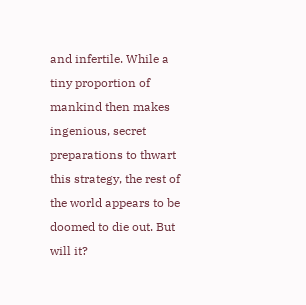and infertile. While a tiny proportion of mankind then makes ingenious, secret preparations to thwart this strategy, the rest of the world appears to be doomed to die out. But will it?